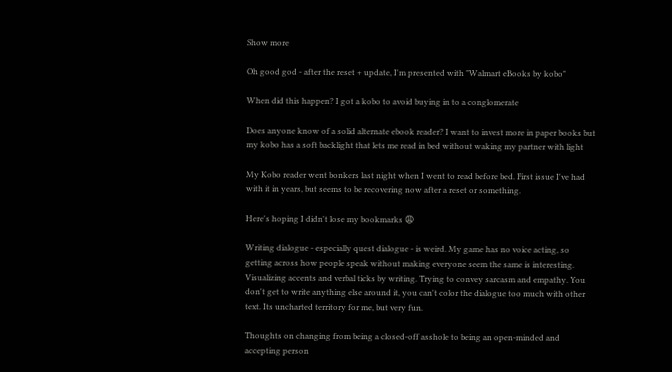Show more

Oh good god - after the reset + update, I'm presented with "Walmart eBooks by kobo"

When did this happen? I got a kobo to avoid buying in to a conglomerate

Does anyone know of a solid alternate ebook reader? I want to invest more in paper books but my kobo has a soft backlight that lets me read in bed without waking my partner with light

My Kobo reader went bonkers last night when I went to read before bed. First issue I've had with it in years, but seems to be recovering now after a reset or something.

Here's hoping I didn't lose my bookmarks 😩

Writing dialogue - especially quest dialogue - is weird. My game has no voice acting, so getting across how people speak without making everyone seem the same is interesting. Visualizing accents and verbal ticks by writing. Trying to convey sarcasm and empathy. You don't get to write anything else around it, you can't color the dialogue too much with other text. Its uncharted territory for me, but very fun.

Thoughts on changing from being a closed-off asshole to being an open-minded and accepting person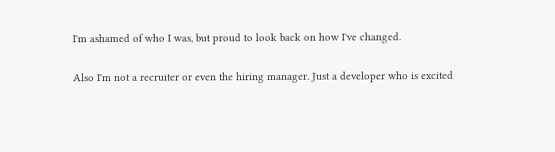I'm ashamed of who I was, but proud to look back on how I've changed.

Also I'm not a recruiter or even the hiring manager. Just a developer who is excited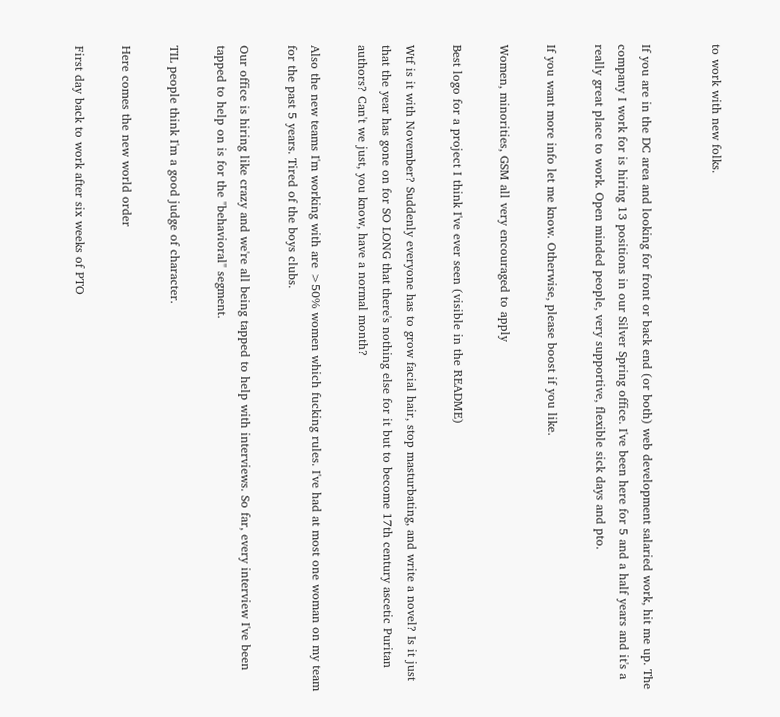to work with new folks.


If you are in the DC area and looking for front or back end (or both) web development salaried work, hit me up. The company I work for is hiring 13 positions in our Silver Spring office. I've been here for 5 and a half years and it's a really great place to work. Open minded people, very supportive, flexible sick days and pto.

If you want more info let me know. Otherwise, please boost if you like.

Women, minorities, GSM all very encouraged to apply

Best logo for a project I think I've ever seen (visible in the README)

Wtf is it with November? Suddenly everyone has to grow facial hair, stop masturbating, and write a novel? Is it just that the year has gone on for SO LONG that there's nothing else for it but to become 17th century ascetic Puritan authors? Can't we just, you know, have a normal month?

Also the new teams I'm working with are >50% women which fucking rules. I've had at most one woman on my team for the past 5 years. Tired of the boys clubs.

Our office is hiring like crazy and we're all being tapped to help with interviews. So far, every interview I've been tapped to help on is for the "behavioral" segment.

TIL people think I'm a good judge of character.

Here comes the new world order

First day back to work after six weeks of PTO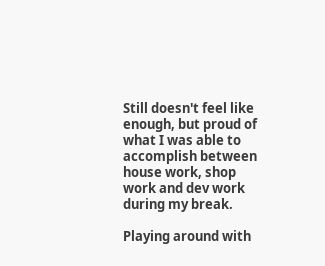Still doesn't feel like enough, but proud of what I was able to accomplish between house work, shop work and dev work during my break.

Playing around with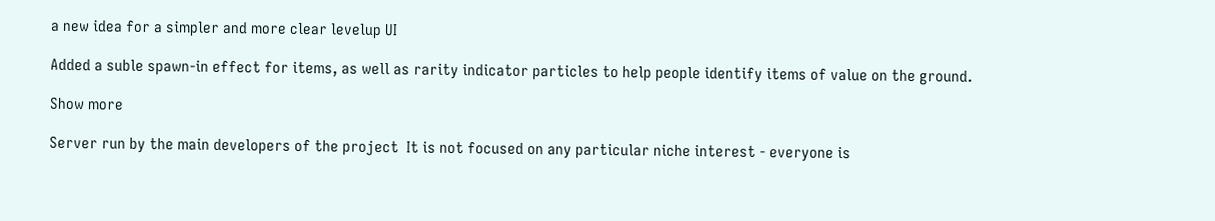a new idea for a simpler and more clear levelup UI

Added a suble spawn-in effect for items, as well as rarity indicator particles to help people identify items of value on the ground.

Show more

Server run by the main developers of the project  It is not focused on any particular niche interest - everyone is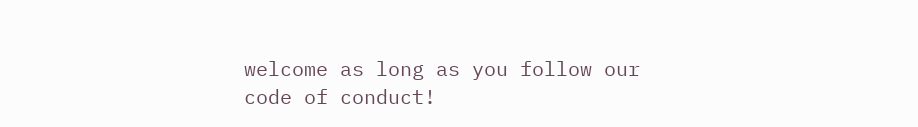welcome as long as you follow our code of conduct!